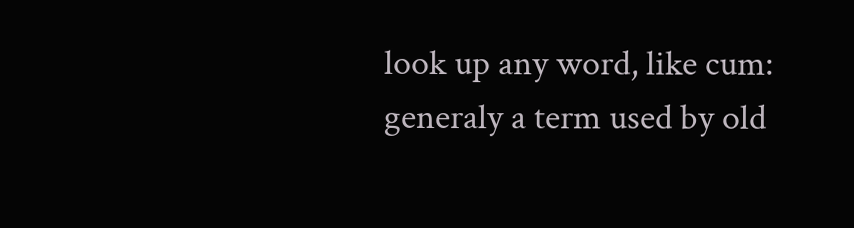look up any word, like cum:
generaly a term used by old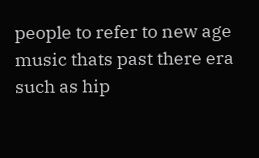people to refer to new age music thats past there era such as hip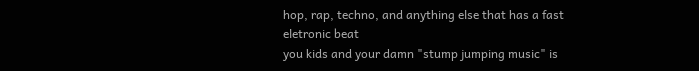hop, rap, techno, and anything else that has a fast eletronic beat
you kids and your damn "stump jumping music" is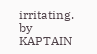irritating.
by KAPTAIN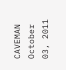CAVEMAN October 03, 2011